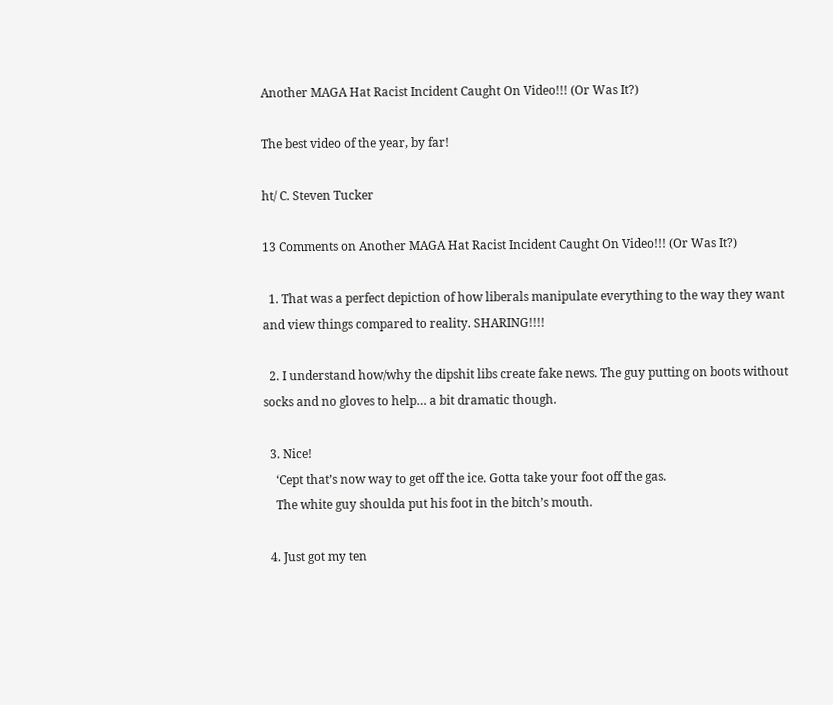Another MAGA Hat Racist Incident Caught On Video!!! (Or Was It?)

The best video of the year, by far!

ht/ C. Steven Tucker

13 Comments on Another MAGA Hat Racist Incident Caught On Video!!! (Or Was It?)

  1. That was a perfect depiction of how liberals manipulate everything to the way they want and view things compared to reality. SHARING!!!!

  2. I understand how/why the dipshit libs create fake news. The guy putting on boots without socks and no gloves to help… a bit dramatic though.

  3. Nice!
    ‘Cept that’s now way to get off the ice. Gotta take your foot off the gas.
    The white guy shoulda put his foot in the bitch’s mouth.

  4. Just got my ten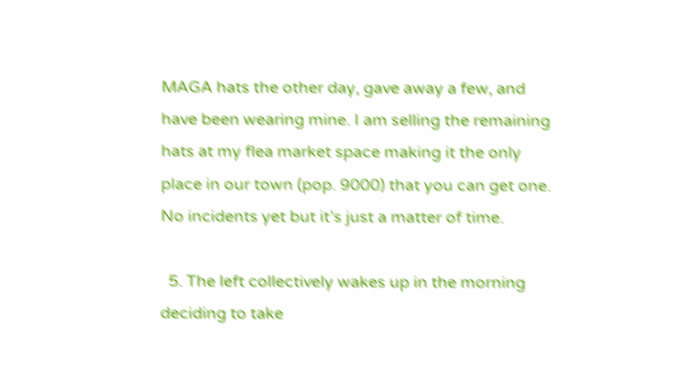MAGA hats the other day, gave away a few, and have been wearing mine. I am selling the remaining hats at my flea market space making it the only place in our town (pop. 9000) that you can get one. No incidents yet but it’s just a matter of time.

  5. The left collectively wakes up in the morning deciding to take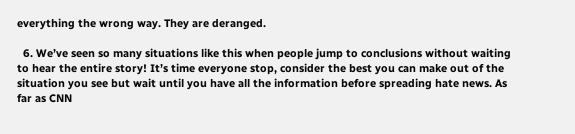everything the wrong way. They are deranged.

  6. We’ve seen so many situations like this when people jump to conclusions without waiting to hear the entire story! It’s time everyone stop, consider the best you can make out of the situation you see but wait until you have all the information before spreading hate news. As far as CNN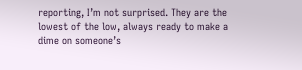reporting, I’m not surprised. They are the lowest of the low, always ready to make a dime on someone’s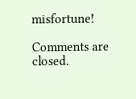misfortune!

Comments are closed.